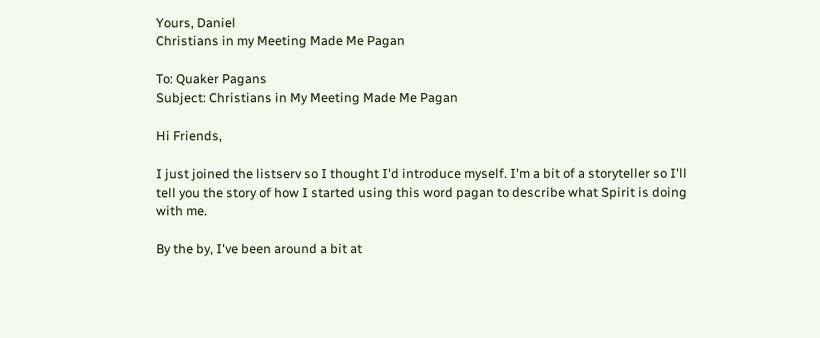Yours, Daniel
Christians in my Meeting Made Me Pagan

To: Quaker Pagans
Subject: Christians in My Meeting Made Me Pagan

Hi Friends,

I just joined the listserv so I thought I'd introduce myself. I'm a bit of a storyteller so I'll tell you the story of how I started using this word pagan to describe what Spirit is doing with me.

By the by, I've been around a bit at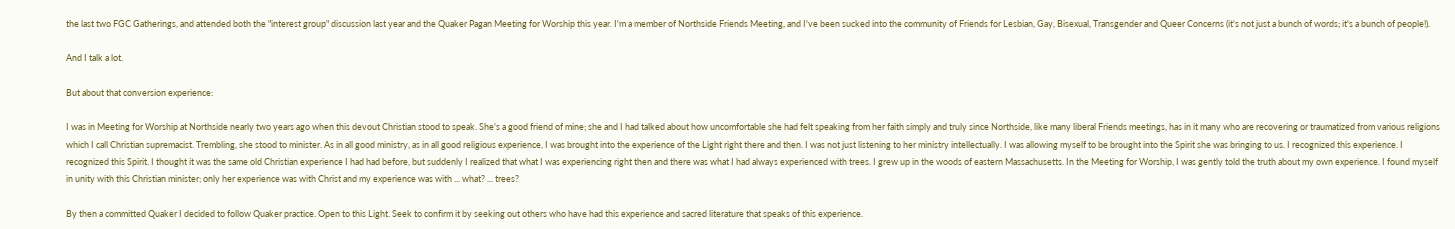the last two FGC Gatherings, and attended both the "interest group" discussion last year and the Quaker Pagan Meeting for Worship this year. I'm a member of Northside Friends Meeting, and I've been sucked into the community of Friends for Lesbian, Gay, Bisexual, Transgender and Queer Concerns (it's not just a bunch of words; it's a bunch of people!).

And I talk a lot.

But about that conversion experience:

I was in Meeting for Worship at Northside nearly two years ago when this devout Christian stood to speak. She's a good friend of mine; she and I had talked about how uncomfortable she had felt speaking from her faith simply and truly since Northside, like many liberal Friends meetings, has in it many who are recovering or traumatized from various religions which I call Christian supremacist. Trembling, she stood to minister. As in all good ministry, as in all good religious experience, I was brought into the experience of the Light right there and then. I was not just listening to her ministry intellectually. I was allowing myself to be brought into the Spirit she was bringing to us. I recognized this experience. I recognized this Spirit. I thought it was the same old Christian experience I had had before, but suddenly I realized that what I was experiencing right then and there was what I had always experienced with trees. I grew up in the woods of eastern Massachusetts. In the Meeting for Worship, I was gently told the truth about my own experience. I found myself in unity with this Christian minister; only her experience was with Christ and my experience was with ... what? ... trees?

By then a committed Quaker I decided to follow Quaker practice. Open to this Light. Seek to confirm it by seeking out others who have had this experience and sacred literature that speaks of this experience.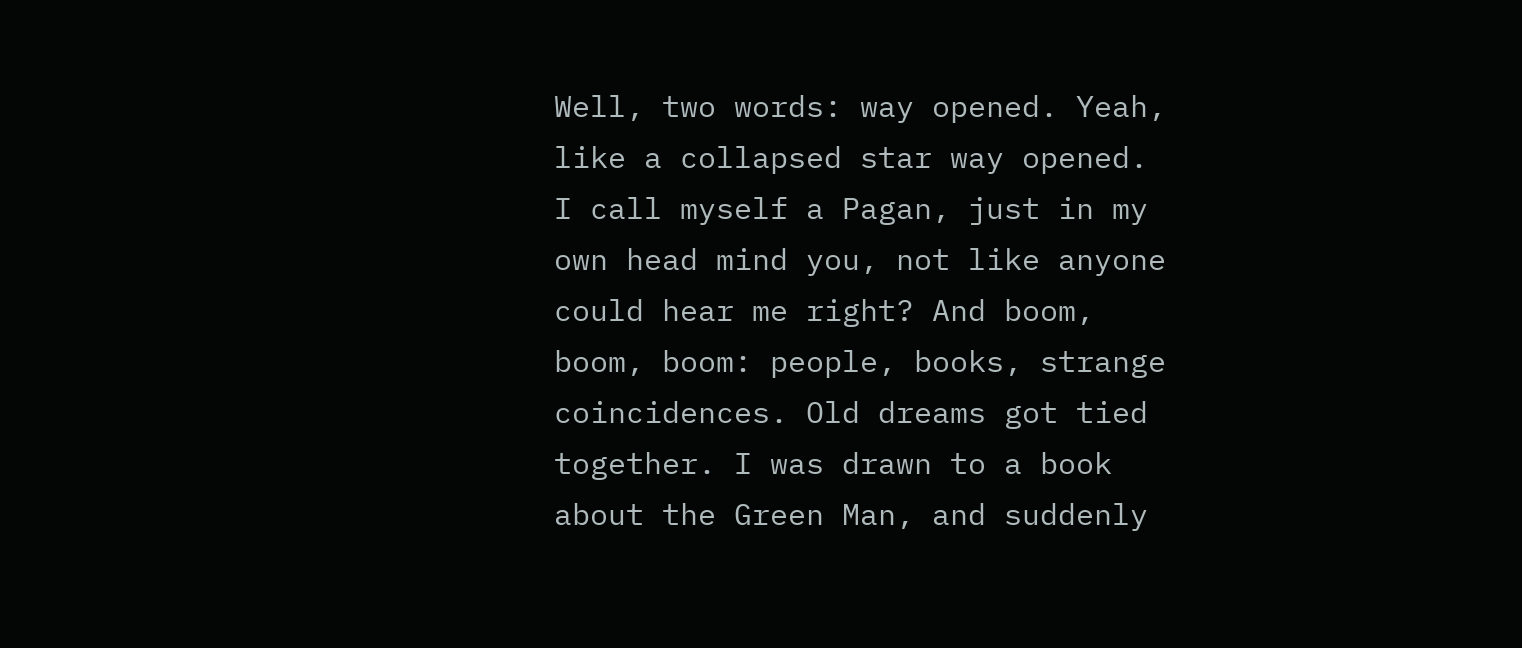Well, two words: way opened. Yeah, like a collapsed star way opened. I call myself a Pagan, just in my own head mind you, not like anyone could hear me right? And boom, boom, boom: people, books, strange coincidences. Old dreams got tied together. I was drawn to a book about the Green Man, and suddenly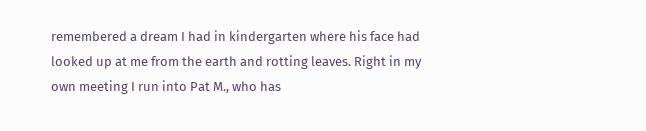remembered a dream I had in kindergarten where his face had looked up at me from the earth and rotting leaves. Right in my own meeting I run into Pat M., who has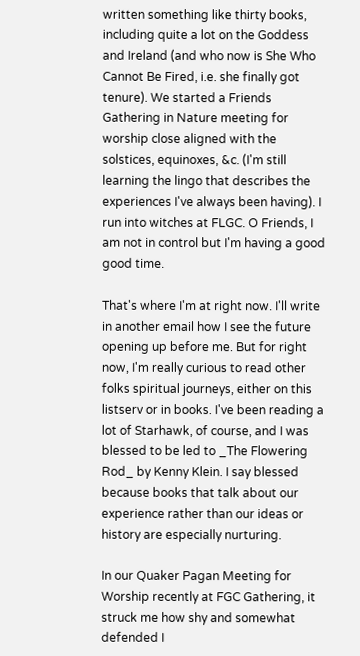written something like thirty books, including quite a lot on the Goddess and Ireland (and who now is She Who Cannot Be Fired, i.e. she finally got tenure). We started a Friends Gathering in Nature meeting for worship close aligned with the solstices, equinoxes, &c. (I'm still learning the lingo that describes the experiences I've always been having). I run into witches at FLGC. O Friends, I am not in control but I'm having a good good time.

That's where I'm at right now. I'll write in another email how I see the future opening up before me. But for right now, I'm really curious to read other folks spiritual journeys, either on this listserv or in books. I've been reading a lot of Starhawk, of course, and I was blessed to be led to _The Flowering Rod_ by Kenny Klein. I say blessed because books that talk about our experience rather than our ideas or history are especially nurturing.

In our Quaker Pagan Meeting for Worship recently at FGC Gathering, it struck me how shy and somewhat defended I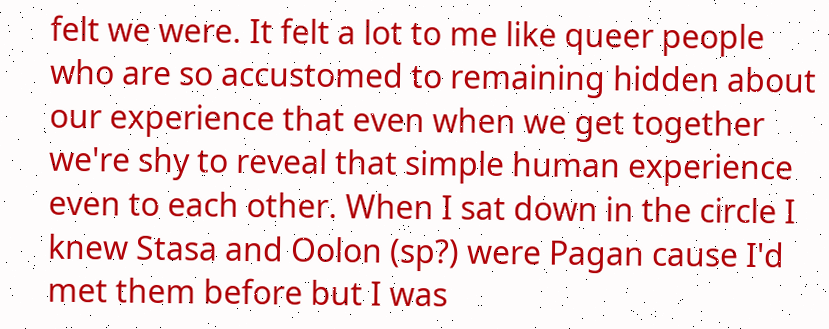felt we were. It felt a lot to me like queer people who are so accustomed to remaining hidden about our experience that even when we get together we're shy to reveal that simple human experience even to each other. When I sat down in the circle I knew Stasa and Oolon (sp?) were Pagan cause I'd met them before but I was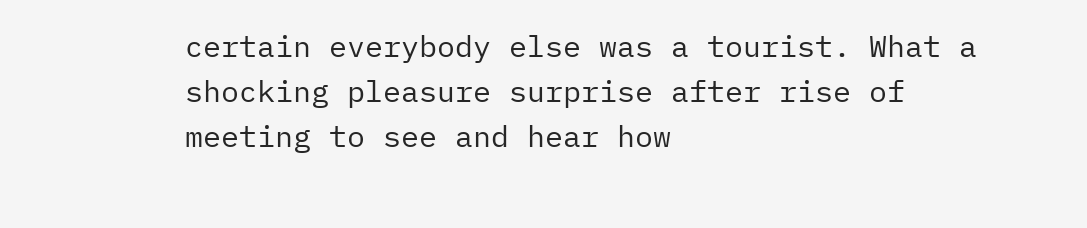certain everybody else was a tourist. What a shocking pleasure surprise after rise of meeting to see and hear how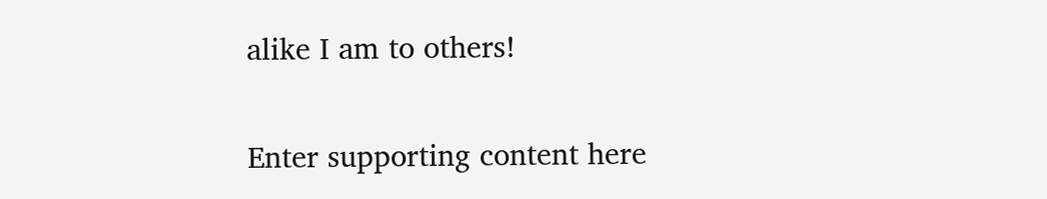alike I am to others!


Enter supporting content here